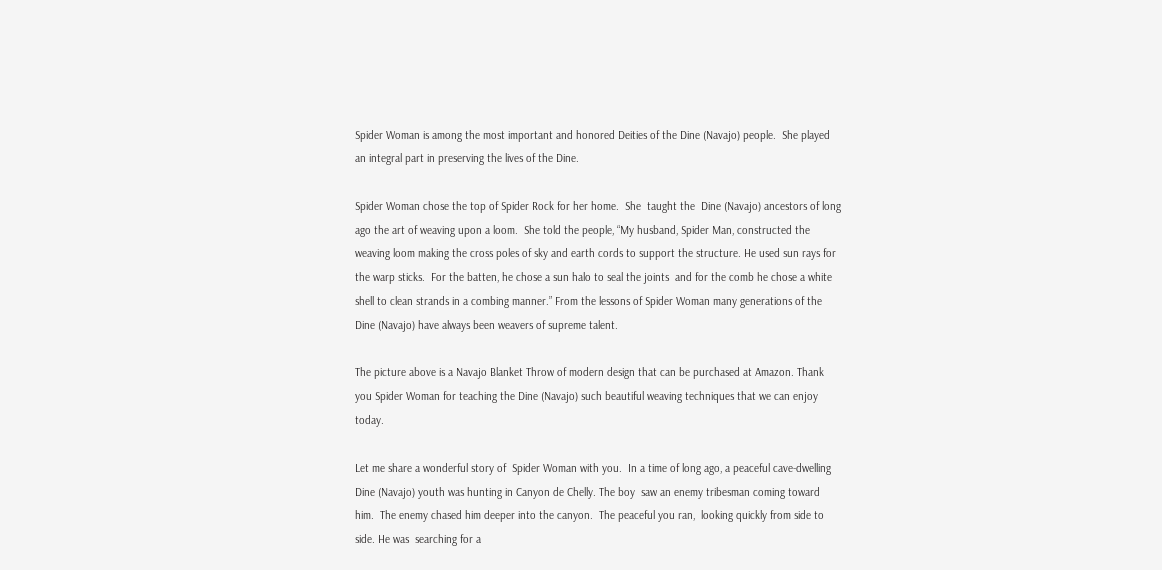Spider Woman is among the most important and honored Deities of the Dine (Navajo) people.  She played an integral part in preserving the lives of the Dine.

Spider Woman chose the top of Spider Rock for her home.  She  taught the  Dine (Navajo) ancestors of long ago the art of weaving upon a loom.  She told the people, “My husband, Spider Man, constructed the weaving loom making the cross poles of sky and earth cords to support the structure. He used sun rays for the warp sticks.  For the batten, he chose a sun halo to seal the joints  and for the comb he chose a white shell to clean strands in a combing manner.” From the lessons of Spider Woman many generations of the Dine (Navajo) have always been weavers of supreme talent.

The picture above is a Navajo Blanket Throw of modern design that can be purchased at Amazon. Thank you Spider Woman for teaching the Dine (Navajo) such beautiful weaving techniques that we can enjoy today.

Let me share a wonderful story of  Spider Woman with you.  In a time of long ago, a peaceful cave-dwelling Dine (Navajo) youth was hunting in Canyon de Chelly. The boy  saw an enemy tribesman coming toward him.  The enemy chased him deeper into the canyon.  The peaceful you ran,  looking quickly from side to side. He was  searching for a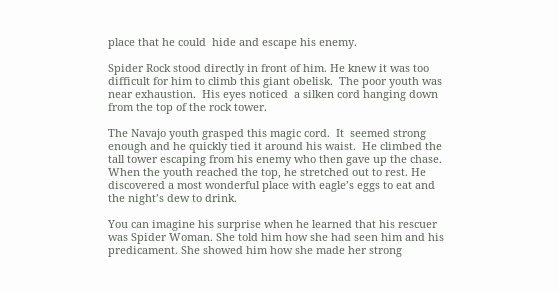place that he could  hide and escape his enemy.

Spider Rock stood directly in front of him. He knew it was too difficult for him to climb this giant obelisk.  The poor youth was near exhaustion.  His eyes noticed  a silken cord hanging down from the top of the rock tower.

The Navajo youth grasped this magic cord.  It  seemed strong enough and he quickly tied it around his waist.  He climbed the tall tower escaping from his enemy who then gave up the chase. When the youth reached the top, he stretched out to rest. He discovered a most wonderful place with eagle’s eggs to eat and the night’s dew to drink.

You can imagine his surprise when he learned that his rescuer was Spider Woman. She told him how she had seen him and his predicament. She showed him how she made her strong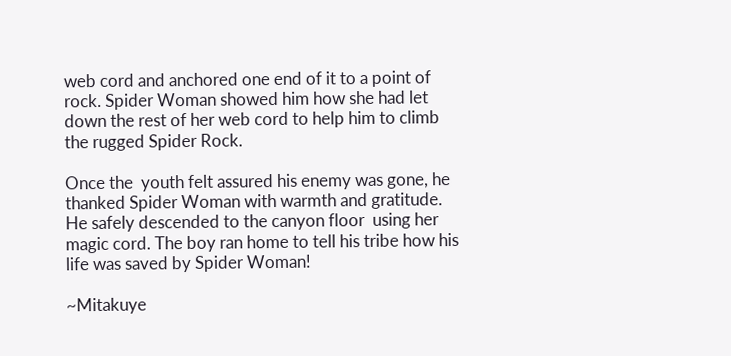web cord and anchored one end of it to a point of rock. Spider Woman showed him how she had let down the rest of her web cord to help him to climb the rugged Spider Rock.

Once the  youth felt assured his enemy was gone, he thanked Spider Woman with warmth and gratitude.  He safely descended to the canyon floor  using her magic cord. The boy ran home to tell his tribe how his life was saved by Spider Woman!

~Mitakuye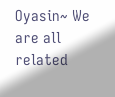Oyasin~ We are all related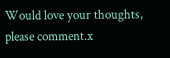Would love your thoughts, please comment.x